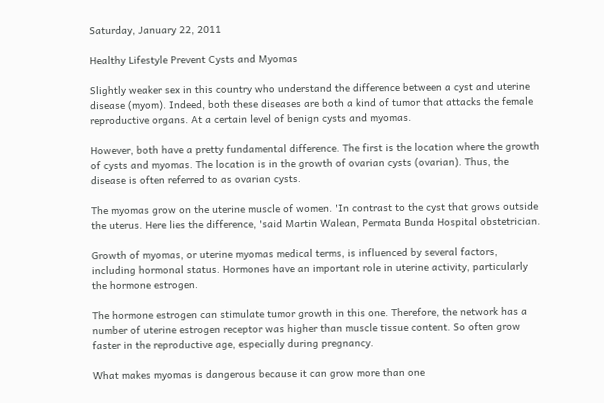Saturday, January 22, 2011

Healthy Lifestyle Prevent Cysts and Myomas

Slightly weaker sex in this country who understand the difference between a cyst and uterine disease (myom). Indeed, both these diseases are both a kind of tumor that attacks the female reproductive organs. At a certain level of benign cysts and myomas.

However, both have a pretty fundamental difference. The first is the location where the growth of cysts and myomas. The location is in the growth of ovarian cysts (ovarian). Thus, the disease is often referred to as ovarian cysts.

The myomas grow on the uterine muscle of women. 'In contrast to the cyst that grows outside the uterus. Here lies the difference, 'said Martin Walean, Permata Bunda Hospital obstetrician.

Growth of myomas, or uterine myomas medical terms, is influenced by several factors, including hormonal status. Hormones have an important role in uterine activity, particularly the hormone estrogen.

The hormone estrogen can stimulate tumor growth in this one. Therefore, the network has a number of uterine estrogen receptor was higher than muscle tissue content. So often grow faster in the reproductive age, especially during pregnancy.

What makes myomas is dangerous because it can grow more than one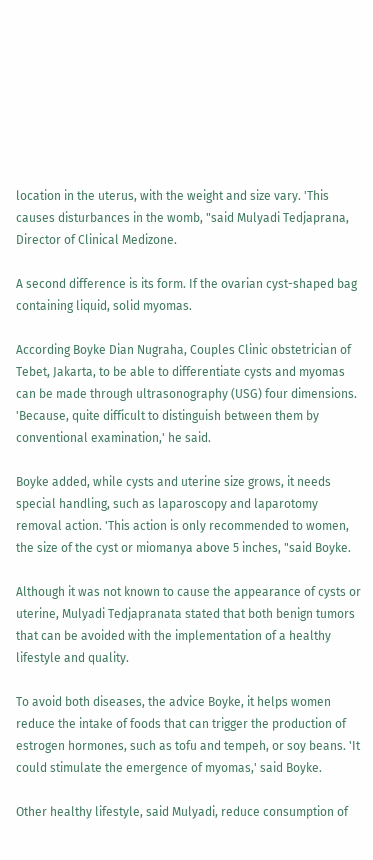location in the uterus, with the weight and size vary. 'This causes disturbances in the womb, "said Mulyadi Tedjaprana, Director of Clinical Medizone.

A second difference is its form. If the ovarian cyst-shaped bag containing liquid, solid myomas.

According Boyke Dian Nugraha, Couples Clinic obstetrician of Tebet, Jakarta, to be able to differentiate cysts and myomas can be made through ultrasonography (USG) four dimensions. 'Because, quite difficult to distinguish between them by conventional examination,' he said.

Boyke added, while cysts and uterine size grows, it needs special handling, such as laparoscopy and laparotomy removal action. 'This action is only recommended to women, the size of the cyst or miomanya above 5 inches, "said Boyke.

Although it was not known to cause the appearance of cysts or uterine, Mulyadi Tedjapranata stated that both benign tumors that can be avoided with the implementation of a healthy lifestyle and quality.

To avoid both diseases, the advice Boyke, it helps women reduce the intake of foods that can trigger the production of estrogen hormones, such as tofu and tempeh, or soy beans. 'It could stimulate the emergence of myomas,' said Boyke.

Other healthy lifestyle, said Mulyadi, reduce consumption of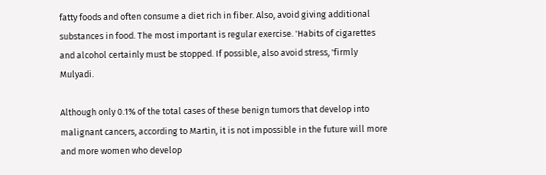fatty foods and often consume a diet rich in fiber. Also, avoid giving additional substances in food. The most important is regular exercise. 'Habits of cigarettes and alcohol certainly must be stopped. If possible, also avoid stress, 'firmly Mulyadi.

Although only 0.1% of the total cases of these benign tumors that develop into malignant cancers, according to Martin, it is not impossible in the future will more and more women who develop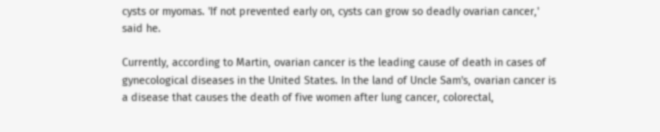cysts or myomas. 'If not prevented early on, cysts can grow so deadly ovarian cancer,' said he.

Currently, according to Martin, ovarian cancer is the leading cause of death in cases of gynecological diseases in the United States. In the land of Uncle Sam's, ovarian cancer is a disease that causes the death of five women after lung cancer, colorectal,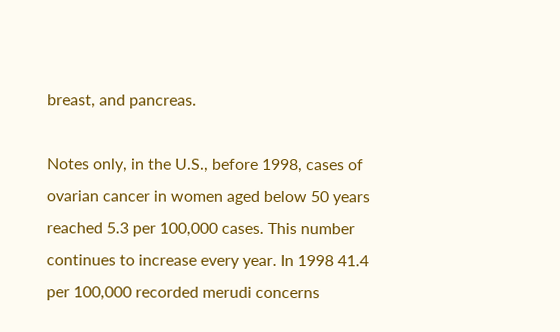breast, and pancreas.

Notes only, in the U.S., before 1998, cases of ovarian cancer in women aged below 50 years reached 5.3 per 100,000 cases. This number continues to increase every year. In 1998 41.4 per 100,000 recorded merudi concerns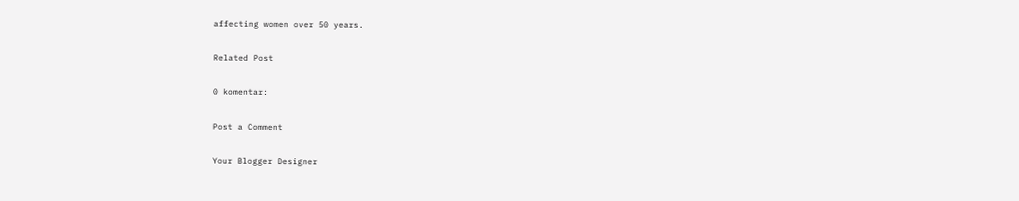affecting women over 50 years.

Related Post

0 komentar:

Post a Comment

Your Blogger Designer